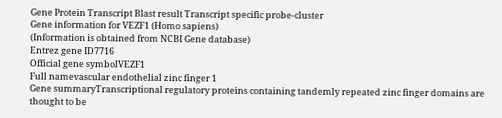Gene Protein Transcript Blast result Transcript specific probe-cluster
Gene information for VEZF1 (Homo sapiens)
(Information is obtained from NCBI Gene database)
Entrez gene ID7716
Official gene symbolVEZF1
Full namevascular endothelial zinc finger 1
Gene summaryTranscriptional regulatory proteins containing tandemly repeated zinc finger domains are thought to be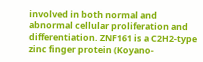involved in both normal and abnormal cellular proliferation and differentiation. ZNF161 is a C2H2-type zinc finger protein (Koyano-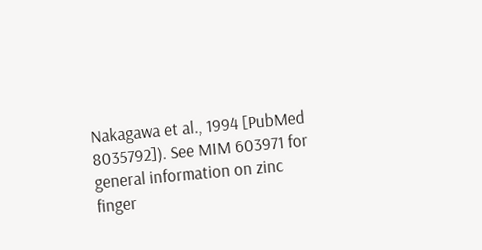Nakagawa et al., 1994 [PubMed 8035792]). See MIM 603971 for general information on zinc finger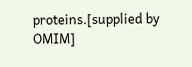proteins.[supplied by OMIM]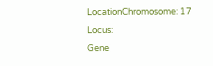LocationChromosome: 17   Locus:
Gene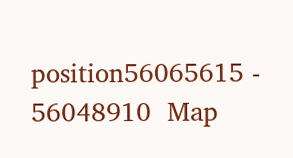position56065615 - 56048910  Map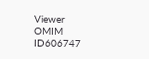Viewer
OMIM ID606747